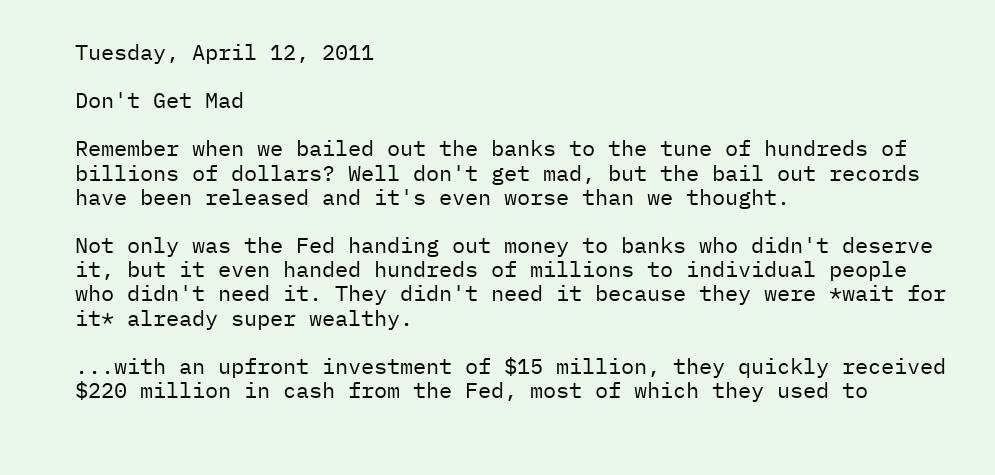Tuesday, April 12, 2011

Don't Get Mad

Remember when we bailed out the banks to the tune of hundreds of billions of dollars? Well don't get mad, but the bail out records have been released and it's even worse than we thought.

Not only was the Fed handing out money to banks who didn't deserve it, but it even handed hundreds of millions to individual people who didn't need it. They didn't need it because they were *wait for it* already super wealthy.

...with an upfront investment of $15 million, they quickly received $220 million in cash from the Fed, most of which they used to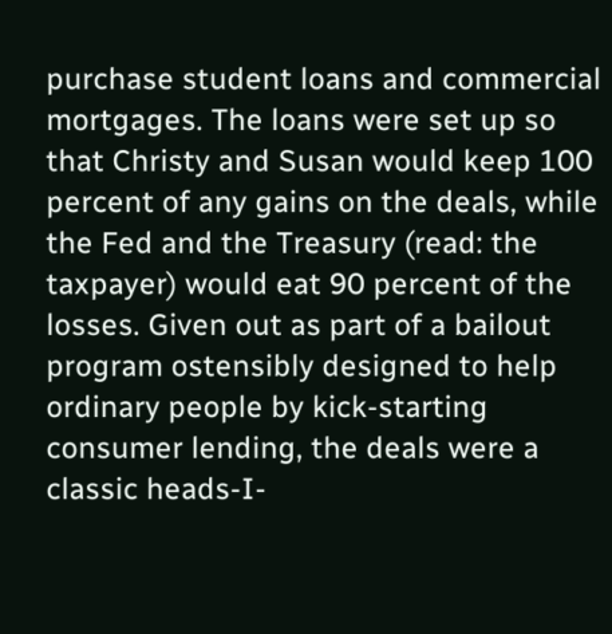purchase student loans and commercial mortgages. The loans were set up so that Christy and Susan would keep 100 percent of any gains on the deals, while the Fed and the Treasury (read: the taxpayer) would eat 90 percent of the losses. Given out as part of a bailout program ostensibly designed to help ordinary people by kick-starting consumer lending, the deals were a classic heads-I-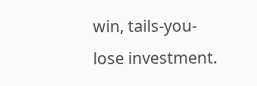win, tails-you-lose investment.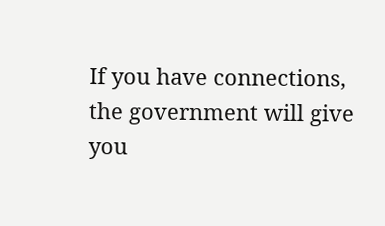If you have connections, the government will give you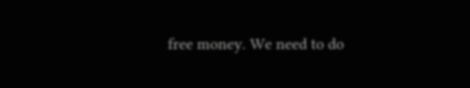free money. We need to do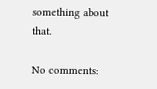something about that.

No comments: